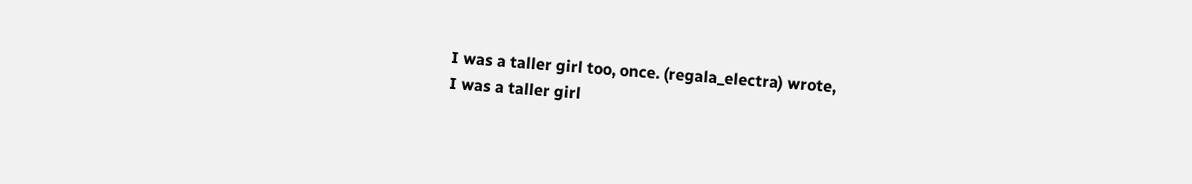I was a taller girl too, once. (regala_electra) wrote,
I was a taller girl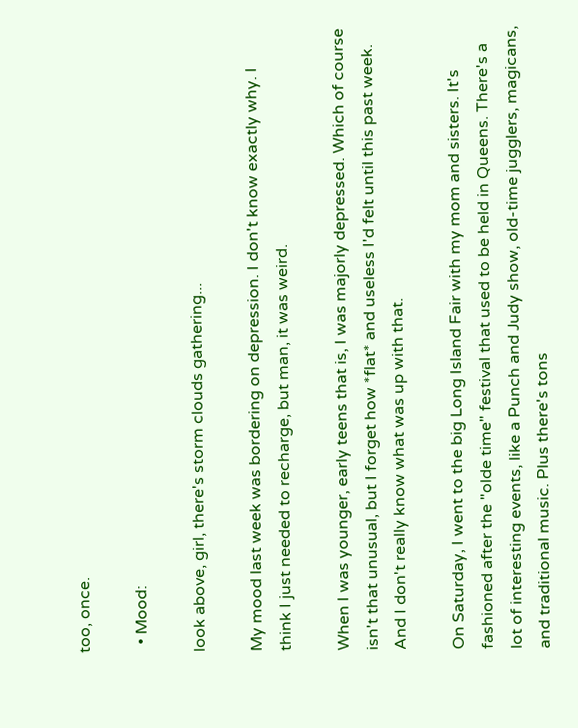too, once.

  • Mood:

look above, girl, there's storm clouds gathering...

My mood last week was bordering on depression. I don't know exactly why. I think I just needed to recharge, but man, it was weird.

When I was younger, early teens that is, I was majorly depressed. Which of course isn't that unusual, but I forget how *flat* and useless I'd felt until this past week. And I don't really know what was up with that.

On Saturday, I went to the big Long Island Fair with my mom and sisters. It's fashioned after the "olde time" festival that used to be held in Queens. There's a lot of interesting events, like a Punch and Judy show, old-time jugglers, magicans, and traditional music. Plus there's tons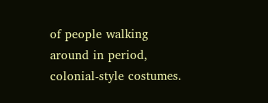of people walking around in period, colonial-style costumes.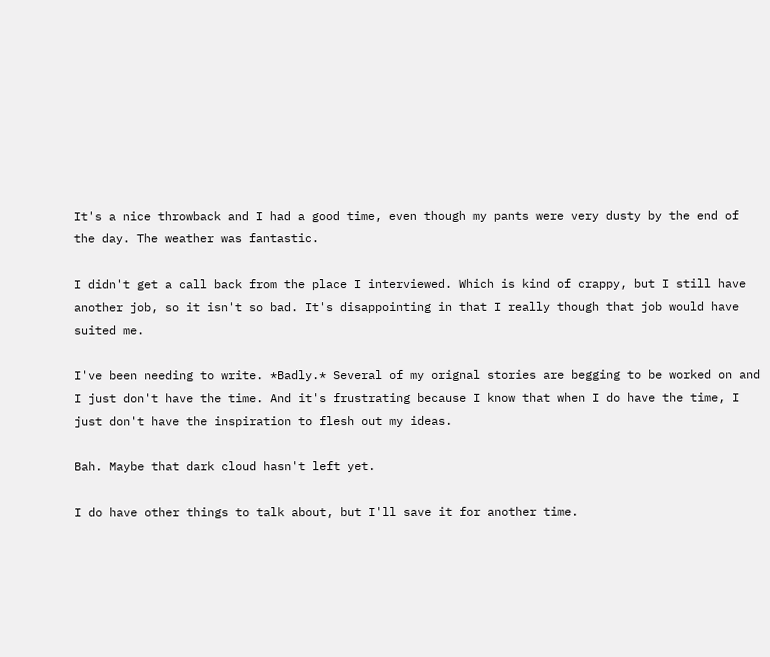It's a nice throwback and I had a good time, even though my pants were very dusty by the end of the day. The weather was fantastic.

I didn't get a call back from the place I interviewed. Which is kind of crappy, but I still have another job, so it isn't so bad. It's disappointing in that I really though that job would have suited me.

I've been needing to write. *Badly.* Several of my orignal stories are begging to be worked on and I just don't have the time. And it's frustrating because I know that when I do have the time, I just don't have the inspiration to flesh out my ideas.

Bah. Maybe that dark cloud hasn't left yet.

I do have other things to talk about, but I'll save it for another time.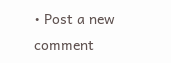• Post a new comment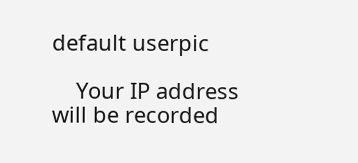default userpic

    Your IP address will be recorded